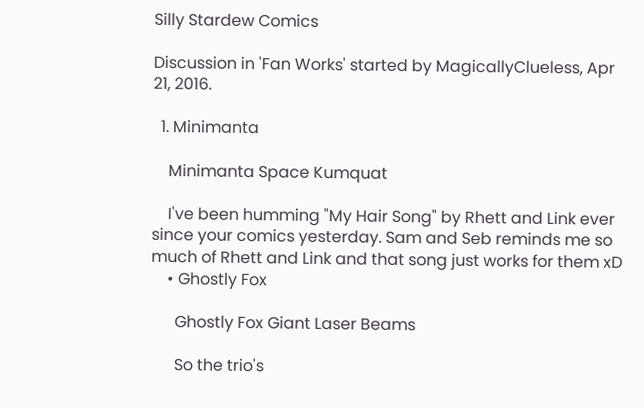Silly Stardew Comics

Discussion in 'Fan Works' started by MagicallyClueless, Apr 21, 2016.

  1. Minimanta

    Minimanta Space Kumquat

    I've been humming "My Hair Song" by Rhett and Link ever since your comics yesterday. Sam and Seb reminds me so much of Rhett and Link and that song just works for them xD
    • Ghostly Fox

      Ghostly Fox Giant Laser Beams

      So the trio's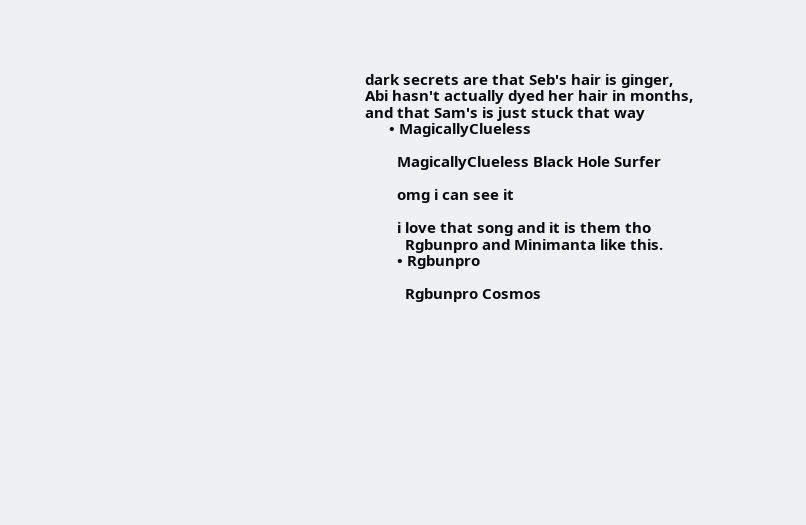dark secrets are that Seb's hair is ginger, Abi hasn't actually dyed her hair in months, and that Sam's is just stuck that way
      • MagicallyClueless

        MagicallyClueless Black Hole Surfer

        omg i can see it

        i love that song and it is them tho
          Rgbunpro and Minimanta like this.
        • Rgbunpro

          Rgbunpro Cosmos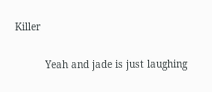Killer

          Yeah and jade is just laughing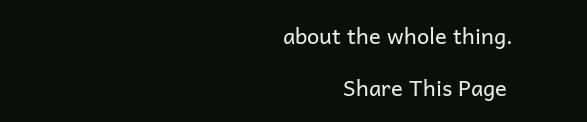about the whole thing.

          Share This Page